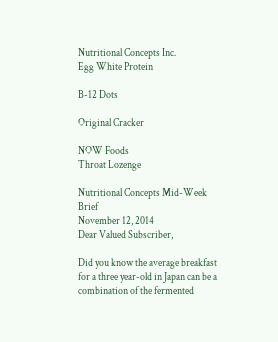Nutritional Concepts Inc.
Egg White Protein

B-12 Dots

Original Cracker

NOW Foods
Throat Lozenge

Nutritional Concepts Mid-Week Brief
November 12, 2014
Dear Valued Subscriber,

Did you know the average breakfast for a three year-old in Japan can be a combination of the fermented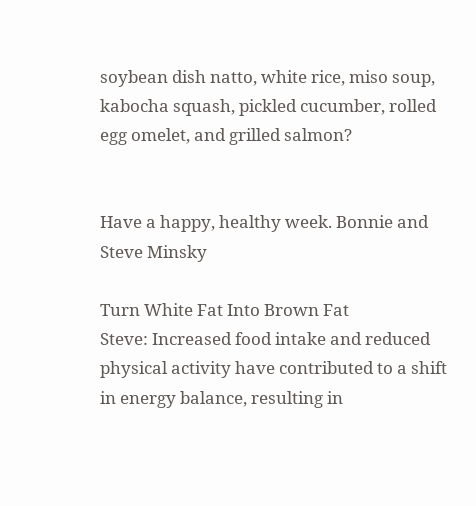soybean dish natto, white rice, miso soup, kabocha squash, pickled cucumber, rolled egg omelet, and grilled salmon?


Have a happy, healthy week. Bonnie and Steve Minsky

Turn White Fat Into Brown Fat
Steve: Increased food intake and reduced physical activity have contributed to a shift in energy balance, resulting in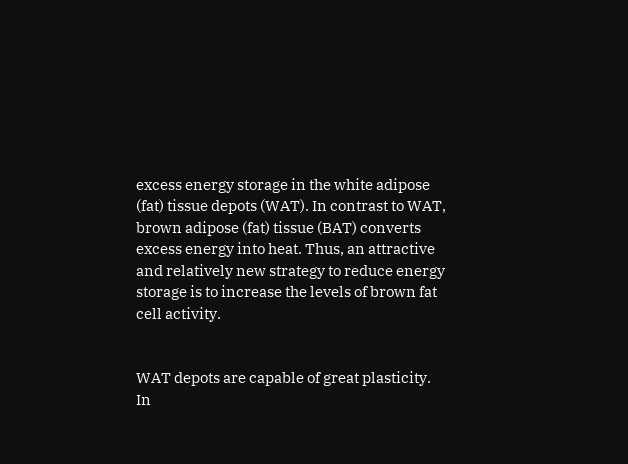excess energy storage in the white adipose (fat) tissue depots (WAT). In contrast to WAT, brown adipose (fat) tissue (BAT) converts excess energy into heat. Thus, an attractive and relatively new strategy to reduce energy storage is to increase the levels of brown fat cell activity.


WAT depots are capable of great plasticity. In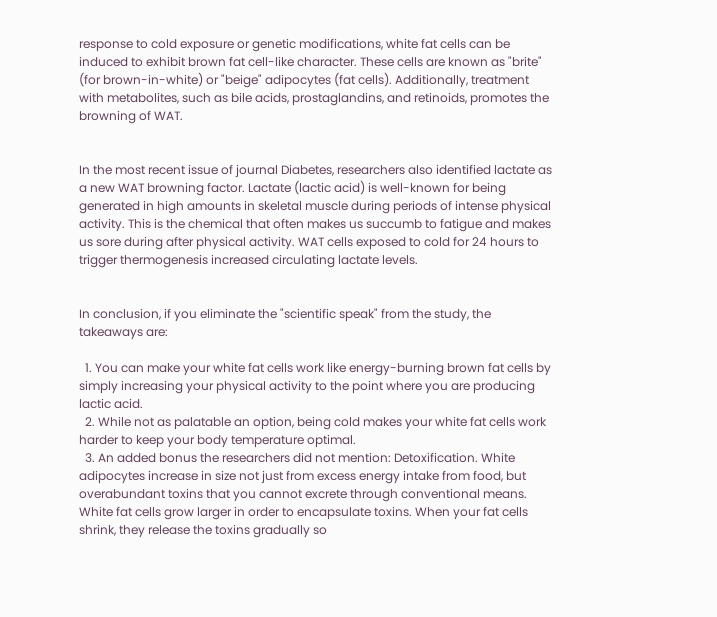response to cold exposure or genetic modifications, white fat cells can be induced to exhibit brown fat cell-like character. These cells are known as "brite" (for brown-in-white) or "beige" adipocytes (fat cells). Additionally, treatment with metabolites, such as bile acids, prostaglandins, and retinoids, promotes the browning of WAT.


In the most recent issue of journal Diabetes, researchers also identified lactate as a new WAT browning factor. Lactate (lactic acid) is well-known for being generated in high amounts in skeletal muscle during periods of intense physical activity. This is the chemical that often makes us succumb to fatigue and makes us sore during after physical activity. WAT cells exposed to cold for 24 hours to trigger thermogenesis increased circulating lactate levels.


In conclusion, if you eliminate the "scientific speak" from the study, the takeaways are:

  1. You can make your white fat cells work like energy-burning brown fat cells by simply increasing your physical activity to the point where you are producing lactic acid.
  2. While not as palatable an option, being cold makes your white fat cells work harder to keep your body temperature optimal.
  3. An added bonus the researchers did not mention: Detoxification. White adipocytes increase in size not just from excess energy intake from food, but overabundant toxins that you cannot excrete through conventional means. White fat cells grow larger in order to encapsulate toxins. When your fat cells shrink, they release the toxins gradually so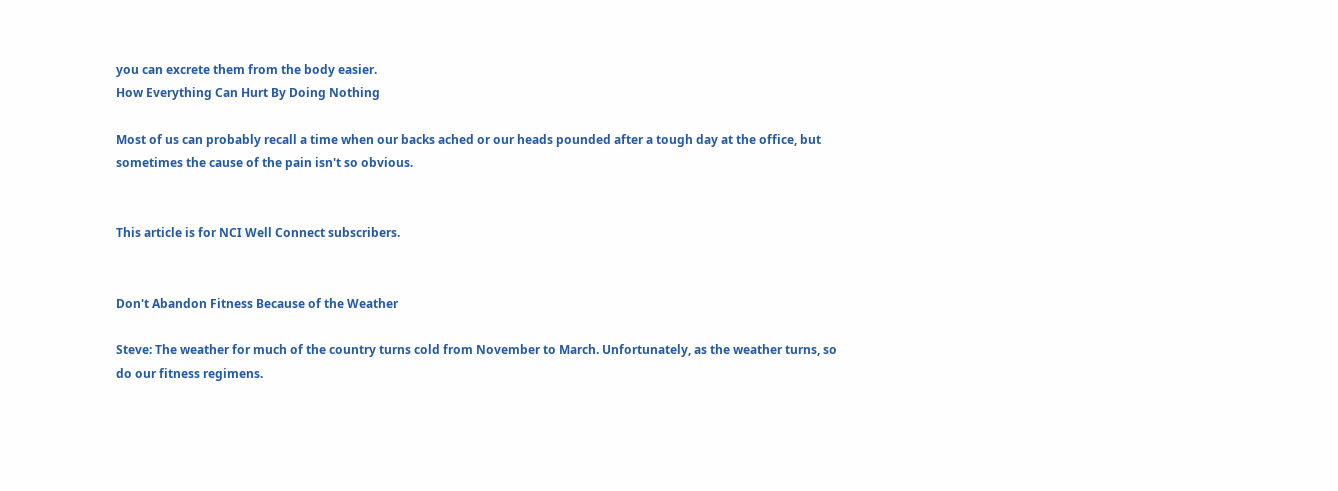you can excrete them from the body easier.
How Everything Can Hurt By Doing Nothing

Most of us can probably recall a time when our backs ached or our heads pounded after a tough day at the office, but sometimes the cause of the pain isn't so obvious.


This article is for NCI Well Connect subscribers.


Don't Abandon Fitness Because of the Weather

Steve: The weather for much of the country turns cold from November to March. Unfortunately, as the weather turns, so do our fitness regimens.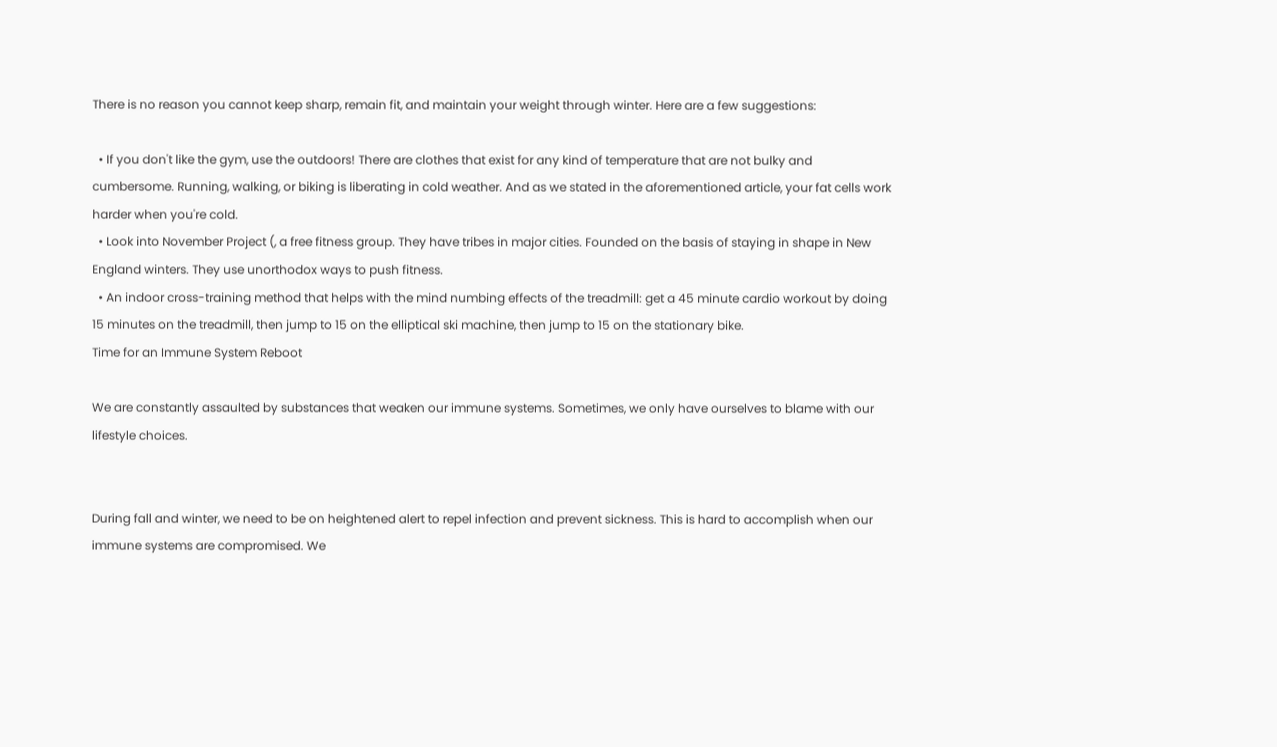There is no reason you cannot keep sharp, remain fit, and maintain your weight through winter. Here are a few suggestions:

  • If you don't like the gym, use the outdoors! There are clothes that exist for any kind of temperature that are not bulky and cumbersome. Running, walking, or biking is liberating in cold weather. And as we stated in the aforementioned article, your fat cells work harder when you're cold.
  • Look into November Project (, a free fitness group. They have tribes in major cities. Founded on the basis of staying in shape in New England winters. They use unorthodox ways to push fitness.
  • An indoor cross-training method that helps with the mind numbing effects of the treadmill: get a 45 minute cardio workout by doing 15 minutes on the treadmill, then jump to 15 on the elliptical ski machine, then jump to 15 on the stationary bike.
Time for an Immune System Reboot

We are constantly assaulted by substances that weaken our immune systems. Sometimes, we only have ourselves to blame with our lifestyle choices.


During fall and winter, we need to be on heightened alert to repel infection and prevent sickness. This is hard to accomplish when our immune systems are compromised. We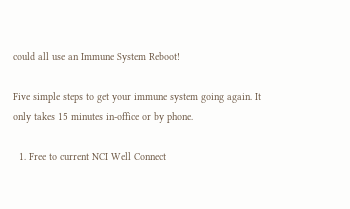could all use an Immune System Reboot!

Five simple steps to get your immune system going again. It only takes 15 minutes in-office or by phone.

  1. Free to current NCI Well Connect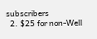subscribers
  2. $25 for non-Well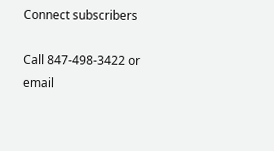Connect subscribers

Call 847-498-3422 or email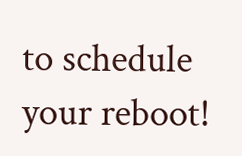to schedule your reboot!